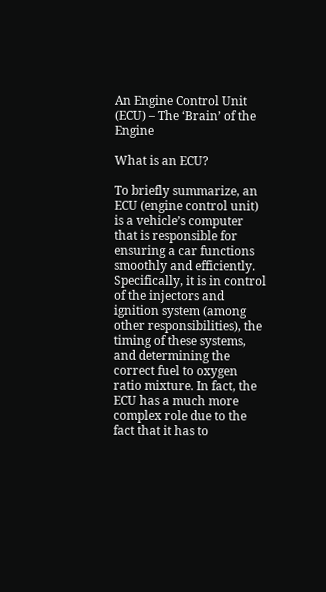An Engine Control Unit (ECU) – The ‘Brain’ of the Engine

What is an ECU?

To briefly summarize, an ECU (engine control unit) is a vehicle’s computer that is responsible for ensuring a car functions smoothly and efficiently. Specifically, it is in control of the injectors and ignition system (among other responsibilities), the timing of these systems, and determining the correct fuel to oxygen ratio mixture. In fact, the ECU has a much more complex role due to the fact that it has to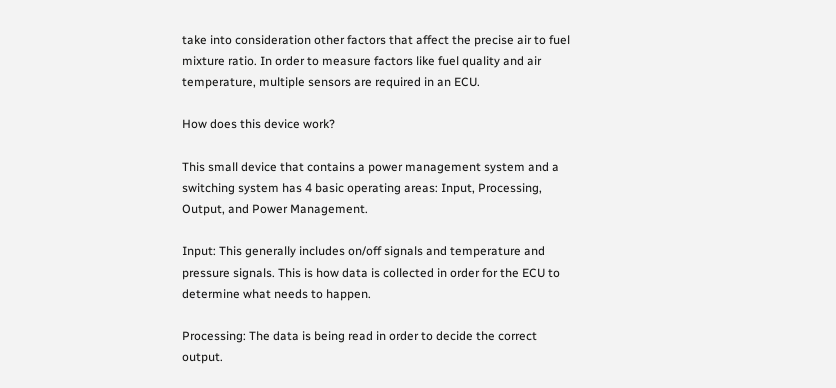take into consideration other factors that affect the precise air to fuel mixture ratio. In order to measure factors like fuel quality and air temperature, multiple sensors are required in an ECU.

How does this device work?

This small device that contains a power management system and a switching system has 4 basic operating areas: Input, Processing, Output, and Power Management.

Input: This generally includes on/off signals and temperature and pressure signals. This is how data is collected in order for the ECU to determine what needs to happen.

Processing: The data is being read in order to decide the correct output.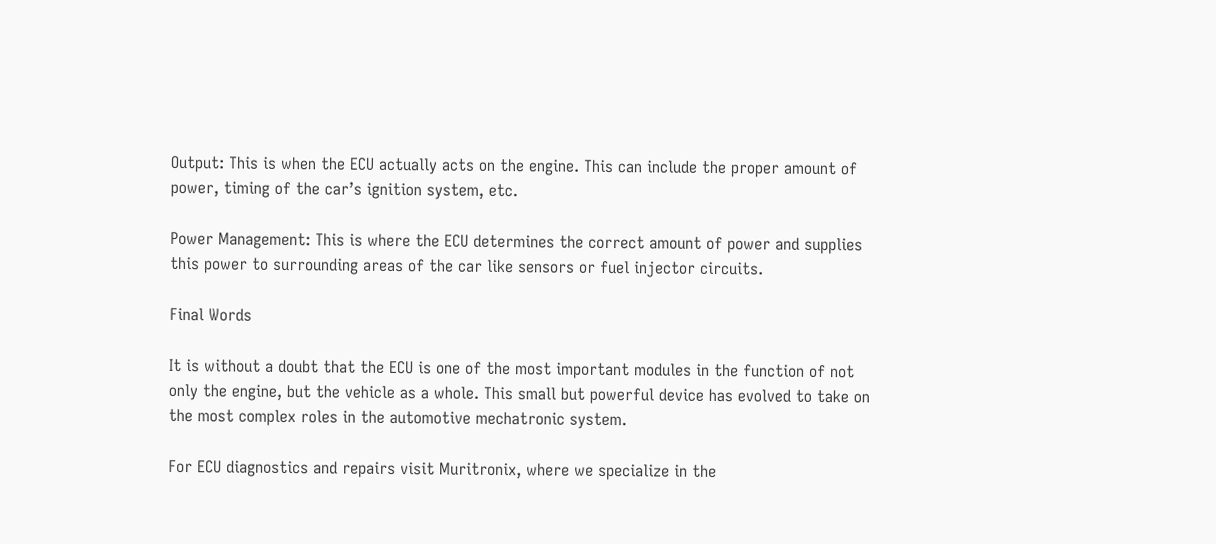Output: This is when the ECU actually acts on the engine. This can include the proper amount of power, timing of the car’s ignition system, etc.

Power Management: This is where the ECU determines the correct amount of power and supplies this power to surrounding areas of the car like sensors or fuel injector circuits.

Final Words

It is without a doubt that the ECU is one of the most important modules in the function of not only the engine, but the vehicle as a whole. This small but powerful device has evolved to take on the most complex roles in the automotive mechatronic system.

For ECU diagnostics and repairs visit Muritronix, where we specialize in the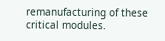remanufacturing of these critical modules.